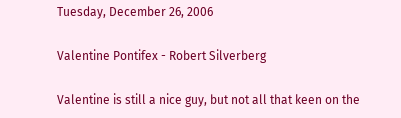Tuesday, December 26, 2006

Valentine Pontifex - Robert Silverberg

Valentine is still a nice guy, but not all that keen on the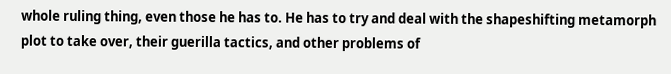whole ruling thing, even those he has to. He has to try and deal with the shapeshifting metamorph plot to take over, their guerilla tactics, and other problems of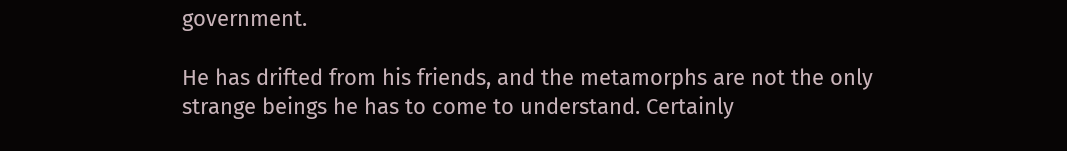government.

He has drifted from his friends, and the metamorphs are not the only strange beings he has to come to understand. Certainly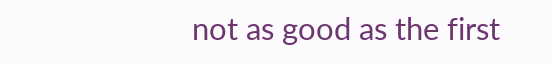not as good as the first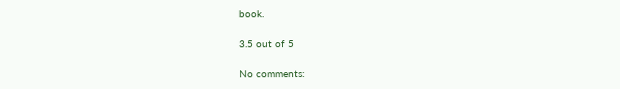book.

3.5 out of 5

No comments: